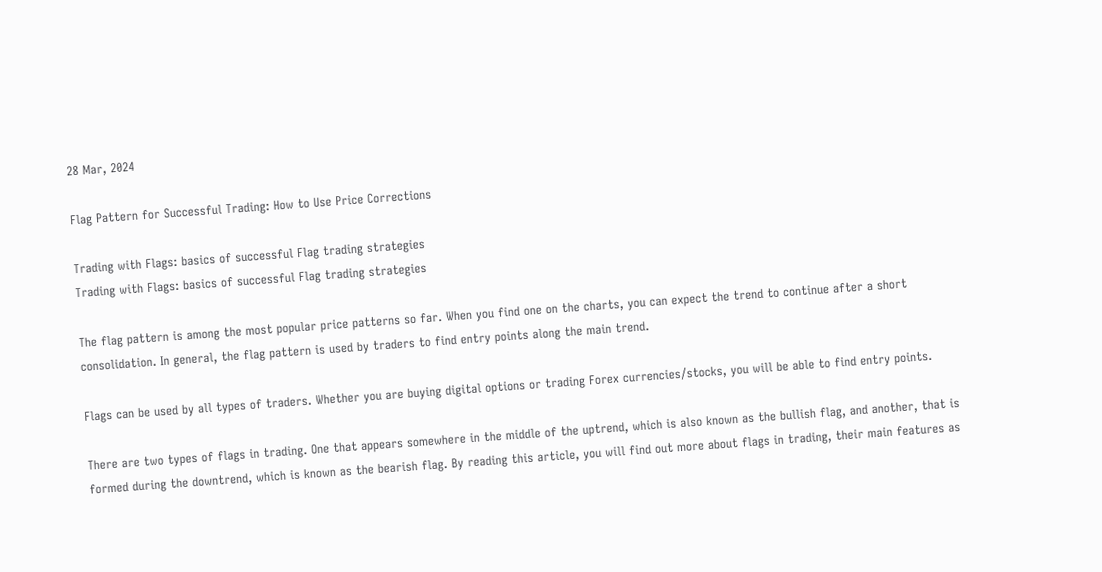28 Mar, 2024

Flag Pattern for Successful Trading: How to Use Price Corrections

Trading with Flags: basics of successful Flag trading strategies
Trading with Flags: basics of successful Flag trading strategies

The flag pattern is among the most popular price patterns so far. When you find one on the charts, you can expect the trend to continue after a short consolidation. In general, the flag pattern is used by traders to find entry points along the main trend.

Flags can be used by all types of traders. Whether you are buying digital options or trading Forex currencies/stocks, you will be able to find entry points.

There are two types of flags in trading. One that appears somewhere in the middle of the uptrend, which is also known as the bullish flag, and another, that is formed during the downtrend, which is known as the bearish flag. By reading this article, you will find out more about flags in trading, their main features as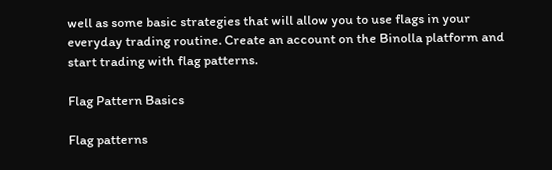well as some basic strategies that will allow you to use flags in your everyday trading routine. Create an account on the Binolla platform and start trading with flag patterns.

Flag Pattern Basics

Flag patterns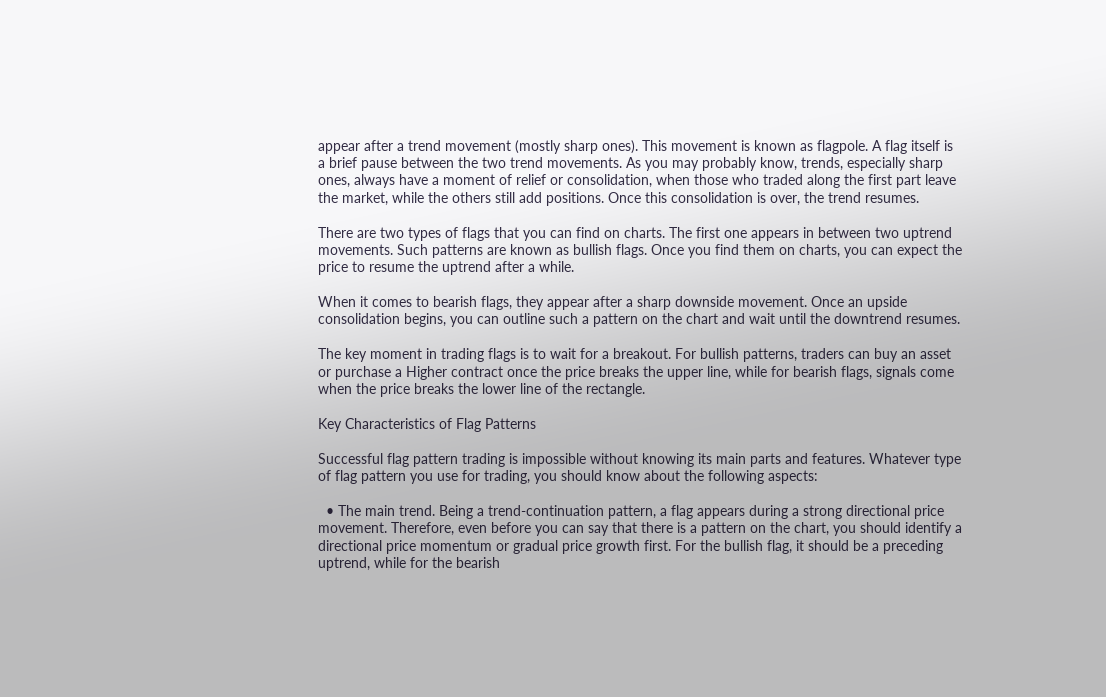appear after a trend movement (mostly sharp ones). This movement is known as flagpole. A flag itself is a brief pause between the two trend movements. As you may probably know, trends, especially sharp ones, always have a moment of relief or consolidation, when those who traded along the first part leave the market, while the others still add positions. Once this consolidation is over, the trend resumes.

There are two types of flags that you can find on charts. The first one appears in between two uptrend movements. Such patterns are known as bullish flags. Once you find them on charts, you can expect the price to resume the uptrend after a while.

When it comes to bearish flags, they appear after a sharp downside movement. Once an upside consolidation begins, you can outline such a pattern on the chart and wait until the downtrend resumes.

The key moment in trading flags is to wait for a breakout. For bullish patterns, traders can buy an asset or purchase a Higher contract once the price breaks the upper line, while for bearish flags, signals come when the price breaks the lower line of the rectangle.

Key Characteristics of Flag Patterns

Successful flag pattern trading is impossible without knowing its main parts and features. Whatever type of flag pattern you use for trading, you should know about the following aspects:

  • The main trend. Being a trend-continuation pattern, a flag appears during a strong directional price movement. Therefore, even before you can say that there is a pattern on the chart, you should identify a directional price momentum or gradual price growth first. For the bullish flag, it should be a preceding uptrend, while for the bearish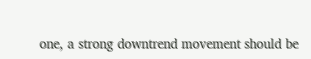one, a strong downtrend movement should be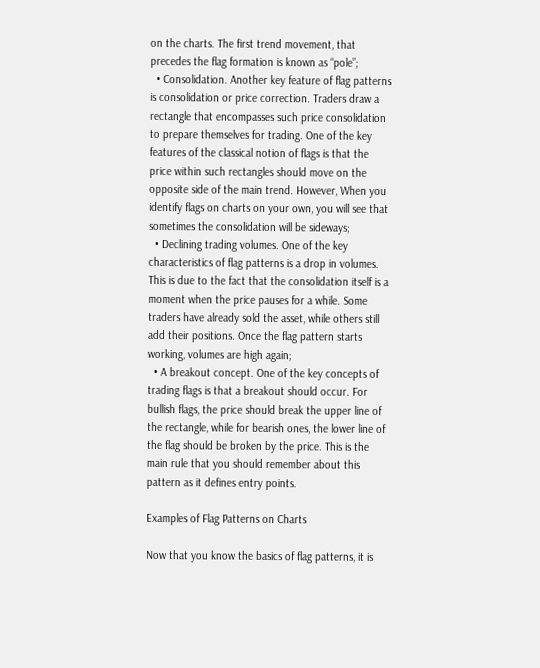on the charts. The first trend movement, that precedes the flag formation is known as “pole”;
  • Consolidation. Another key feature of flag patterns is consolidation or price correction. Traders draw a rectangle that encompasses such price consolidation to prepare themselves for trading. One of the key features of the classical notion of flags is that the price within such rectangles should move on the opposite side of the main trend. However, When you identify flags on charts on your own, you will see that sometimes the consolidation will be sideways;
  • Declining trading volumes. One of the key characteristics of flag patterns is a drop in volumes. This is due to the fact that the consolidation itself is a moment when the price pauses for a while. Some traders have already sold the asset, while others still add their positions. Once the flag pattern starts working, volumes are high again;
  • A breakout concept. One of the key concepts of trading flags is that a breakout should occur. For bullish flags, the price should break the upper line of the rectangle, while for bearish ones, the lower line of the flag should be broken by the price. This is the main rule that you should remember about this pattern as it defines entry points.

Examples of Flag Patterns on Charts

Now that you know the basics of flag patterns, it is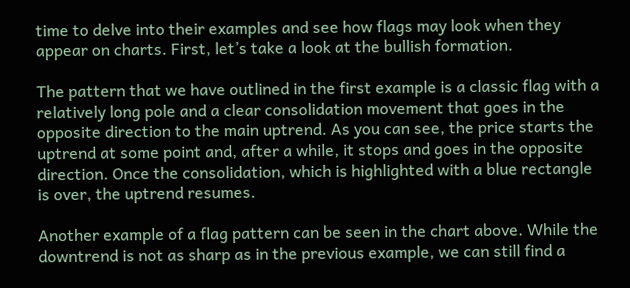time to delve into their examples and see how flags may look when they appear on charts. First, let’s take a look at the bullish formation.

The pattern that we have outlined in the first example is a classic flag with a relatively long pole and a clear consolidation movement that goes in the opposite direction to the main uptrend. As you can see, the price starts the uptrend at some point and, after a while, it stops and goes in the opposite direction. Once the consolidation, which is highlighted with a blue rectangle is over, the uptrend resumes.

Another example of a flag pattern can be seen in the chart above. While the downtrend is not as sharp as in the previous example, we can still find a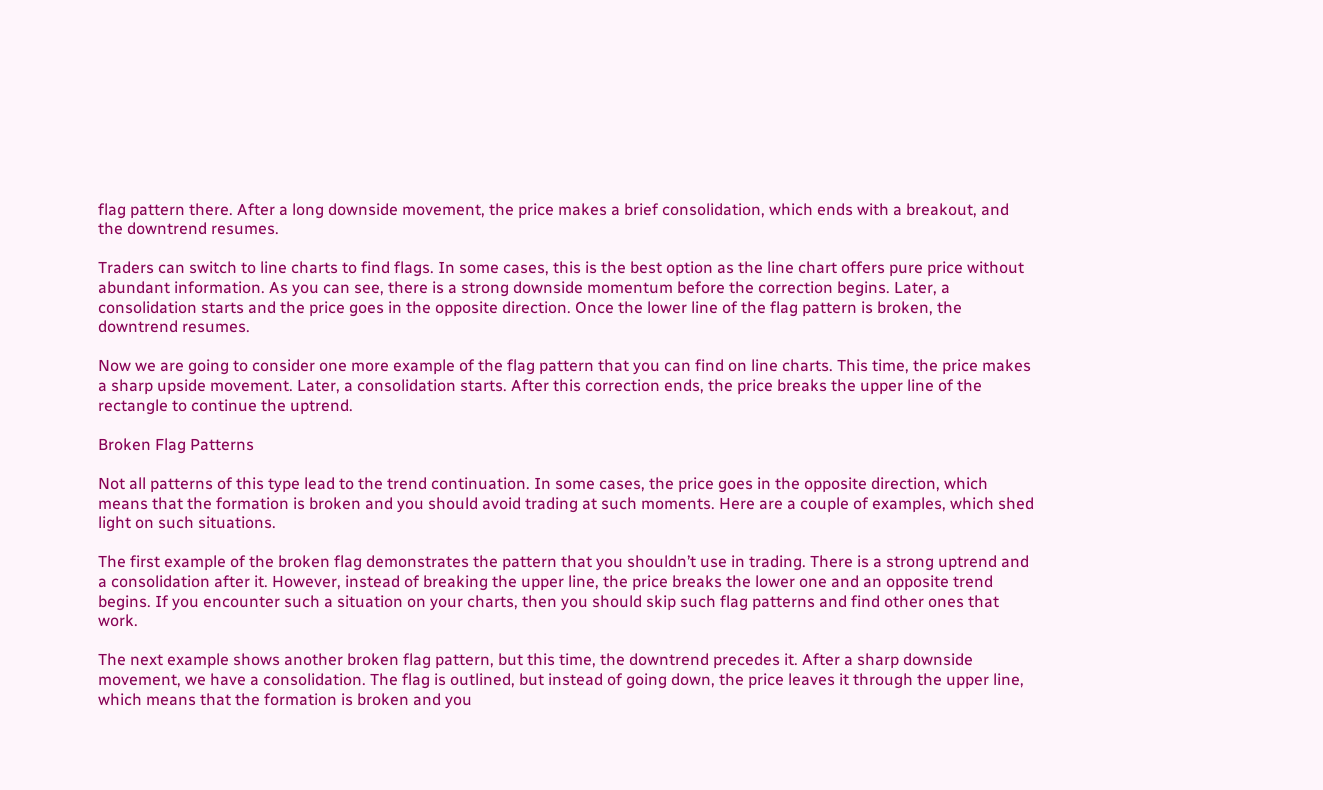flag pattern there. After a long downside movement, the price makes a brief consolidation, which ends with a breakout, and the downtrend resumes.

Traders can switch to line charts to find flags. In some cases, this is the best option as the line chart offers pure price without abundant information. As you can see, there is a strong downside momentum before the correction begins. Later, a consolidation starts and the price goes in the opposite direction. Once the lower line of the flag pattern is broken, the downtrend resumes.

Now we are going to consider one more example of the flag pattern that you can find on line charts. This time, the price makes a sharp upside movement. Later, a consolidation starts. After this correction ends, the price breaks the upper line of the rectangle to continue the uptrend.

Broken Flag Patterns

Not all patterns of this type lead to the trend continuation. In some cases, the price goes in the opposite direction, which means that the formation is broken and you should avoid trading at such moments. Here are a couple of examples, which shed light on such situations.

The first example of the broken flag demonstrates the pattern that you shouldn’t use in trading. There is a strong uptrend and a consolidation after it. However, instead of breaking the upper line, the price breaks the lower one and an opposite trend begins. If you encounter such a situation on your charts, then you should skip such flag patterns and find other ones that work.

The next example shows another broken flag pattern, but this time, the downtrend precedes it. After a sharp downside movement, we have a consolidation. The flag is outlined, but instead of going down, the price leaves it through the upper line, which means that the formation is broken and you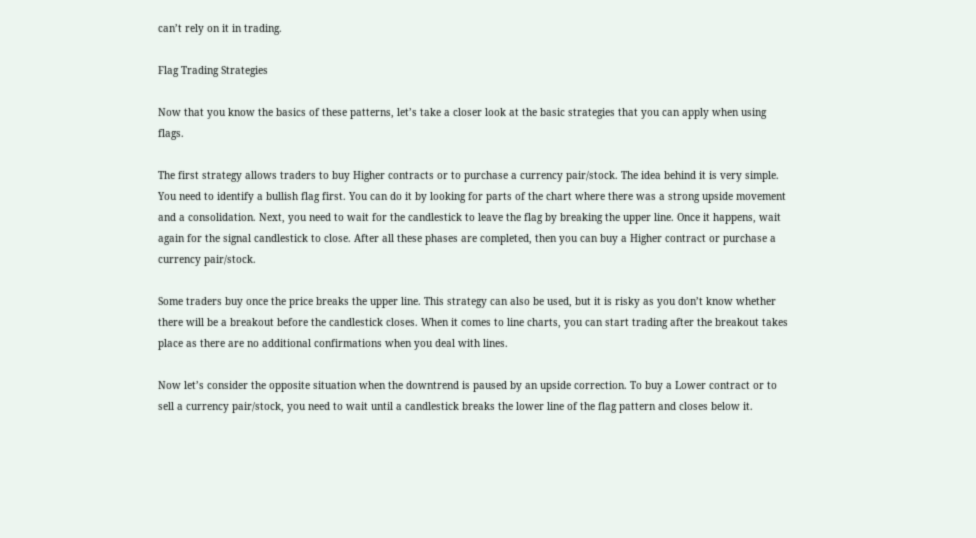can’t rely on it in trading.

Flag Trading Strategies

Now that you know the basics of these patterns, let’s take a closer look at the basic strategies that you can apply when using flags.

The first strategy allows traders to buy Higher contracts or to purchase a currency pair/stock. The idea behind it is very simple. You need to identify a bullish flag first. You can do it by looking for parts of the chart where there was a strong upside movement and a consolidation. Next, you need to wait for the candlestick to leave the flag by breaking the upper line. Once it happens, wait again for the signal candlestick to close. After all these phases are completed, then you can buy a Higher contract or purchase a currency pair/stock.

Some traders buy once the price breaks the upper line. This strategy can also be used, but it is risky as you don’t know whether there will be a breakout before the candlestick closes. When it comes to line charts, you can start trading after the breakout takes place as there are no additional confirmations when you deal with lines.

Now let’s consider the opposite situation when the downtrend is paused by an upside correction. To buy a Lower contract or to sell a currency pair/stock, you need to wait until a candlestick breaks the lower line of the flag pattern and closes below it.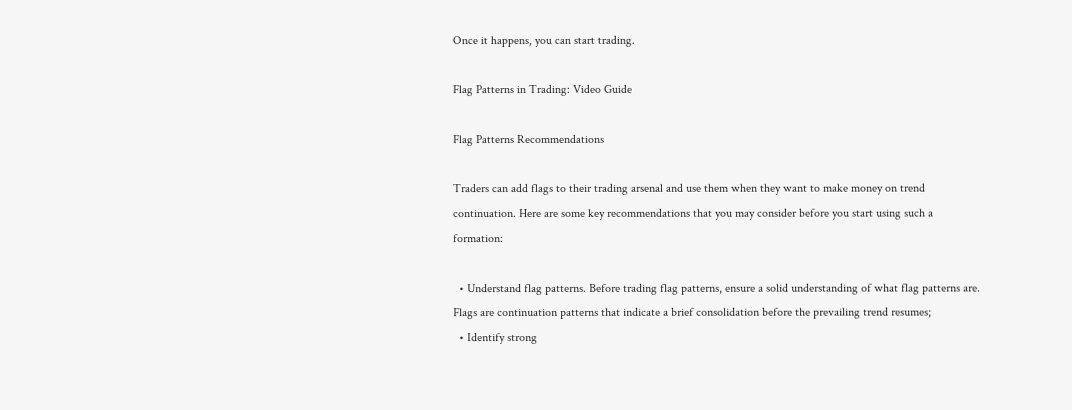Once it happens, you can start trading.

Flag Patterns in Trading: Video Guide

Flag Patterns Recommendations

Traders can add flags to their trading arsenal and use them when they want to make money on trend continuation. Here are some key recommendations that you may consider before you start using such a formation:

  • Understand flag patterns. Before trading flag patterns, ensure a solid understanding of what flag patterns are. Flags are continuation patterns that indicate a brief consolidation before the prevailing trend resumes;
  • Identify strong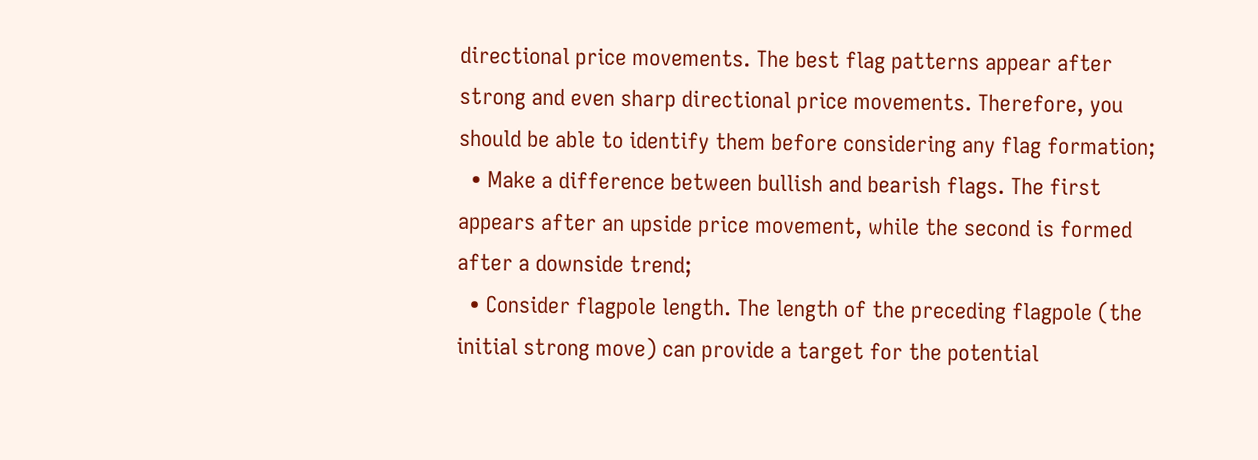directional price movements. The best flag patterns appear after strong and even sharp directional price movements. Therefore, you should be able to identify them before considering any flag formation;
  • Make a difference between bullish and bearish flags. The first appears after an upside price movement, while the second is formed after a downside trend;
  • Consider flagpole length. The length of the preceding flagpole (the initial strong move) can provide a target for the potential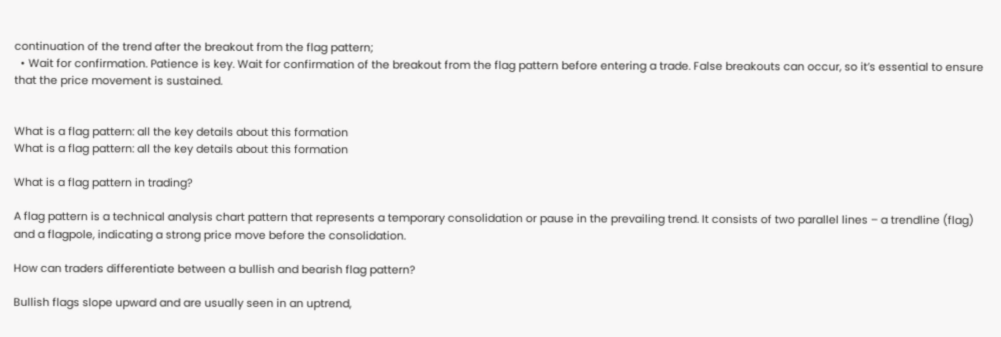continuation of the trend after the breakout from the flag pattern;
  • Wait for confirmation. Patience is key. Wait for confirmation of the breakout from the flag pattern before entering a trade. False breakouts can occur, so it’s essential to ensure that the price movement is sustained.


What is a flag pattern: all the key details about this formation
What is a flag pattern: all the key details about this formation

What is a flag pattern in trading?

A flag pattern is a technical analysis chart pattern that represents a temporary consolidation or pause in the prevailing trend. It consists of two parallel lines – a trendline (flag) and a flagpole, indicating a strong price move before the consolidation.

How can traders differentiate between a bullish and bearish flag pattern?

Bullish flags slope upward and are usually seen in an uptrend,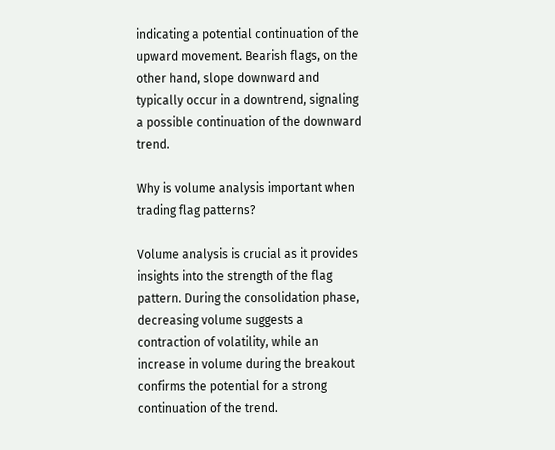indicating a potential continuation of the upward movement. Bearish flags, on the other hand, slope downward and typically occur in a downtrend, signaling a possible continuation of the downward trend.

Why is volume analysis important when trading flag patterns?

Volume analysis is crucial as it provides insights into the strength of the flag pattern. During the consolidation phase, decreasing volume suggests a contraction of volatility, while an increase in volume during the breakout confirms the potential for a strong continuation of the trend.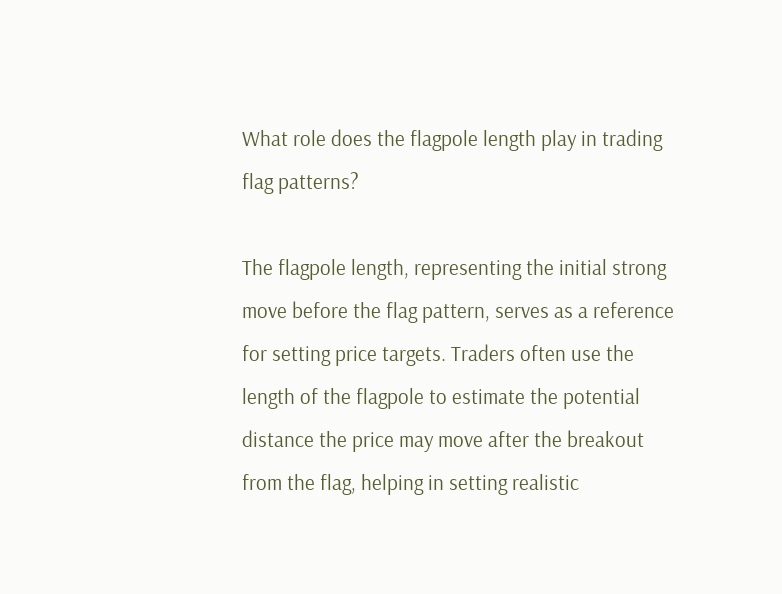What role does the flagpole length play in trading flag patterns?

The flagpole length, representing the initial strong move before the flag pattern, serves as a reference for setting price targets. Traders often use the length of the flagpole to estimate the potential distance the price may move after the breakout from the flag, helping in setting realistic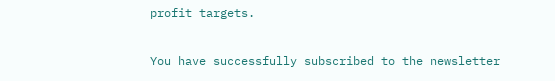profit targets.

You have successfully subscribed to the newsletter